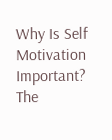Why Is Self Motivation Important? The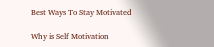Best Ways To Stay Motivated

Why is Self Motivation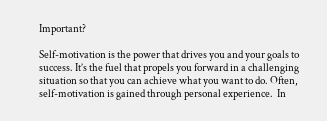Important?

Self-motivation is the power that drives you and your goals to success. It’s the fuel that propels you forward in a challenging situation so that you can achieve what you want to do. Often, self-motivation is gained through personal experience.  In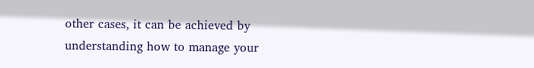other cases, it can be achieved by understanding how to manage your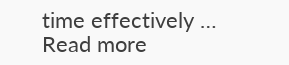time effectively … Read more